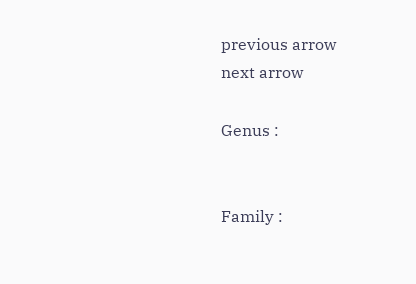previous arrow
next arrow

Genus :


Family :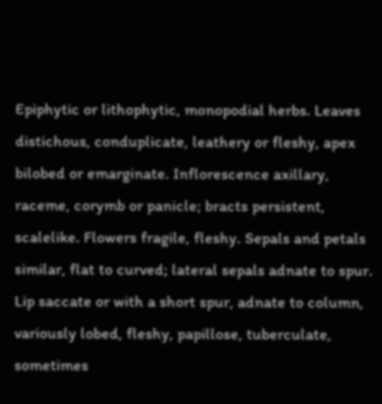Epiphytic or lithophytic, monopodial herbs. Leaves distichous, conduplicate, leathery or fleshy, apex bilobed or emarginate. Inflorescence axillary, raceme, corymb or panicle; bracts persistent, scalelike. Flowers fragile, fleshy. Sepals and petals similar, flat to curved; lateral sepals adnate to spur. Lip saccate or with a short spur, adnate to column, variously lobed, fleshy, papillose, tuberculate, sometimes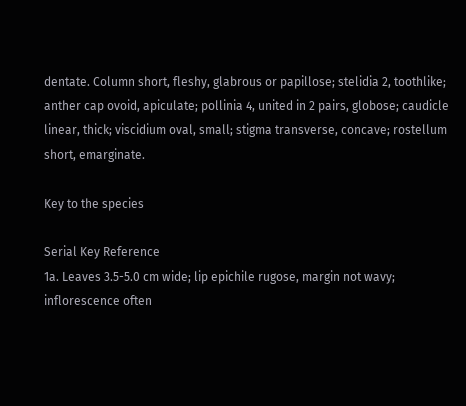dentate. Column short, fleshy, glabrous or papillose; stelidia 2, toothlike; anther cap ovoid, apiculate; pollinia 4, united in 2 pairs, globose; caudicle linear, thick; viscidium oval, small; stigma transverse, concave; rostellum short, emarginate.

Key to the species

Serial Key Reference
1a. Leaves 3.5-5.0 cm wide; lip epichile rugose, margin not wavy; inflorescence often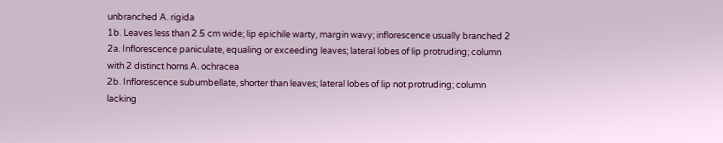unbranched A. rigida
1b. Leaves less than 2.5 cm wide; lip epichile warty, margin wavy; inflorescence usually branched 2
2a. Inflorescence paniculate, equaling or exceeding leaves; lateral lobes of lip protruding; column with 2 distinct horns A. ochracea
2b. Inflorescence subumbellate, shorter than leaves; lateral lobes of lip not protruding; column lacking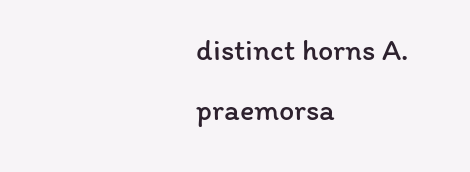distinct horns A. praemorsa